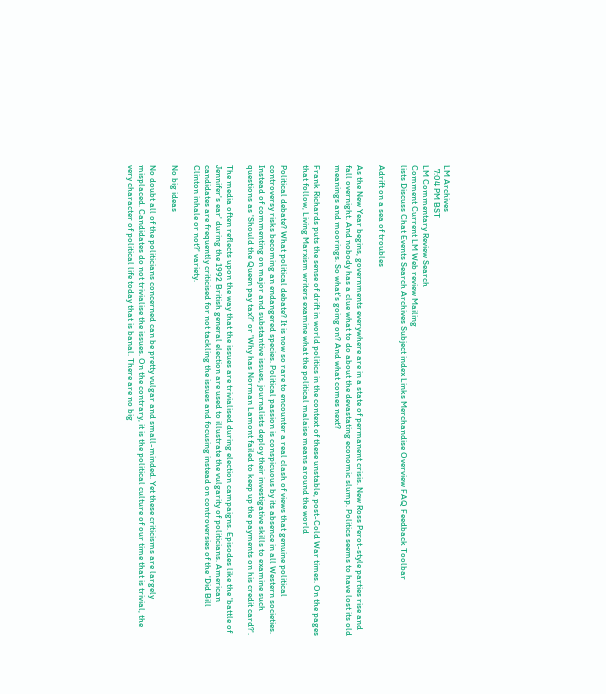LM Archives
  7:04 PM BST
LM Commentary Review Search
Comment Current LM Web review Mailing
lists Discuss Chat Events Search Archives Subject index Links Merchandise Overview FAQ Feedback Toolbar

Adrift on a sea of troubles

As the New Year begins, governments everywhere are in a state of permanent crisis. New Ross Perot-style parties rise and fall overnight. And nobody has a clue what to do about the devastating economic slump. Politics seems to have lost its old meanings and moorings. So what's going on? And what comes next?

Frank Richards puts the sense of drift in world politics in the context of these unstable, post-Cold War times. On the pages that follow, Living Marxism writers examine what the political malaise means around the world

Political debate? What political debate? It is now so rare to encounter a real clash of views that genuine political controversy risks becoming an endangered species. Political passion is conspicuous by its absence in all Western societies. Instead of commenting on major and substantive issues, journalists deploy their investigative skills to examine such questions as 'Should the Queen pay tax?' or 'Why has Norman Lamont failed to keep up the payments on his credit card?'.

The media often reflects upon the way that the issues are trivialised during election campaigns. Episodes like the 'battle of Jennifer's ear' during the 1992 British general election are used to illustrate the vulgarity of politicians. American candidates are frequently criticised for not tackling the issues and focusing instead on controversies of the 'Did Bill Clinton inhale or not?' variety.

No big ideas

No doubt all of the politicians concerned can be pretty vulgar and small-minded. Yet these criticisms are largely misplaced. Candidates do not trivialise the issues. On the contrary, it is the political culture of our time that is trivial, the very character of political life today that is banal. There are no big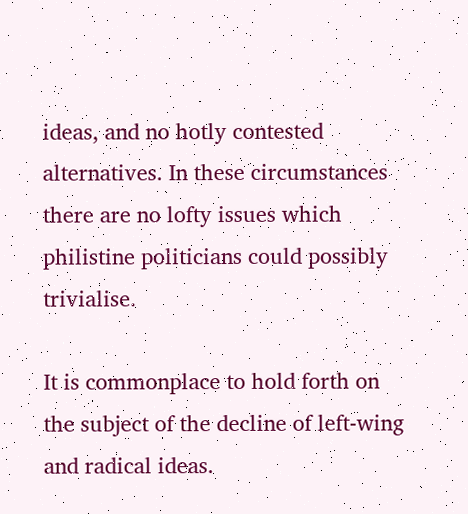ideas, and no hotly contested alternatives. In these circumstances there are no lofty issues which philistine politicians could possibly trivialise.

It is commonplace to hold forth on the subject of the decline of left-wing and radical ideas.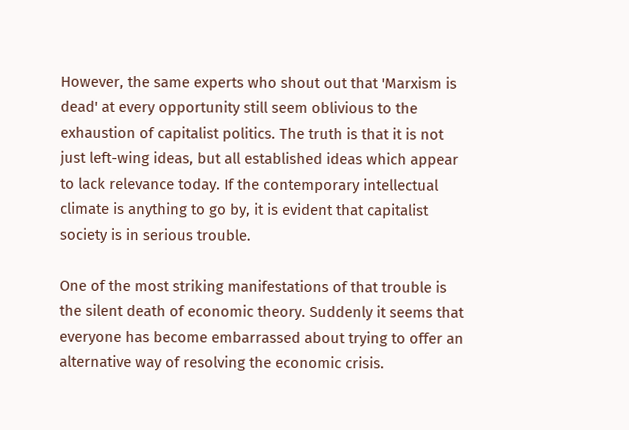However, the same experts who shout out that 'Marxism is dead' at every opportunity still seem oblivious to the exhaustion of capitalist politics. The truth is that it is not just left-wing ideas, but all established ideas which appear to lack relevance today. If the contemporary intellectual climate is anything to go by, it is evident that capitalist society is in serious trouble.

One of the most striking manifestations of that trouble is the silent death of economic theory. Suddenly it seems that everyone has become embarrassed about trying to offer an alternative way of resolving the economic crisis.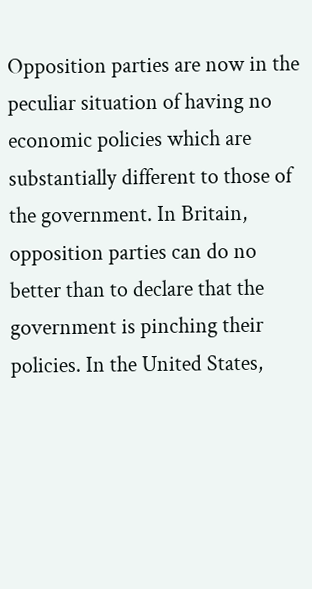Opposition parties are now in the peculiar situation of having no economic policies which are substantially different to those of the government. In Britain, opposition parties can do no better than to declare that the government is pinching their policies. In the United States,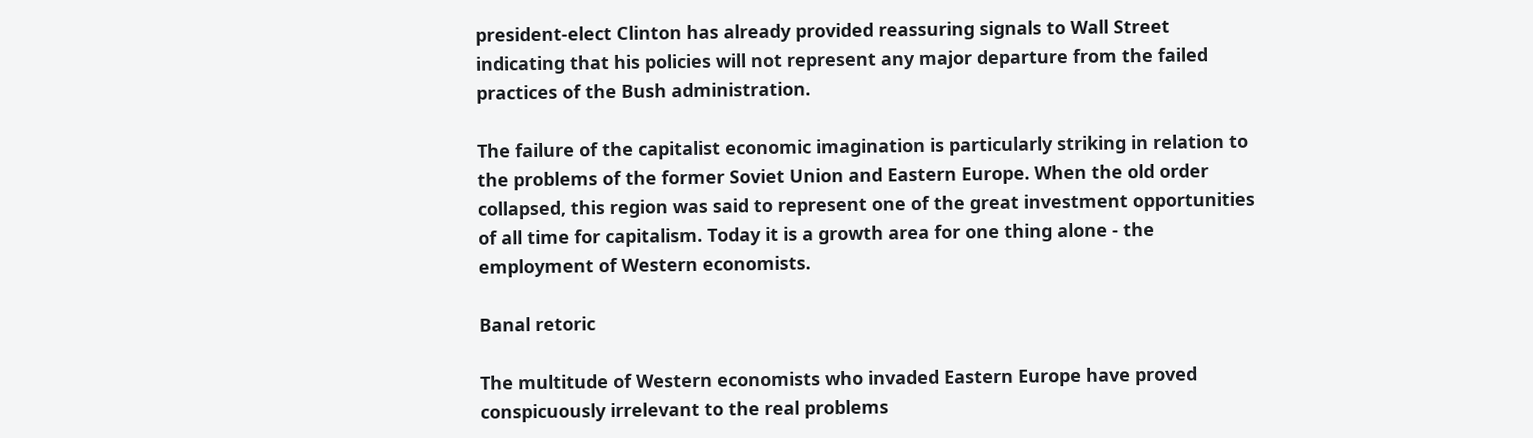president-elect Clinton has already provided reassuring signals to Wall Street indicating that his policies will not represent any major departure from the failed practices of the Bush administration.

The failure of the capitalist economic imagination is particularly striking in relation to the problems of the former Soviet Union and Eastern Europe. When the old order collapsed, this region was said to represent one of the great investment opportunities of all time for capitalism. Today it is a growth area for one thing alone - the employment of Western economists.

Banal retoric

The multitude of Western economists who invaded Eastern Europe have proved conspicuously irrelevant to the real problems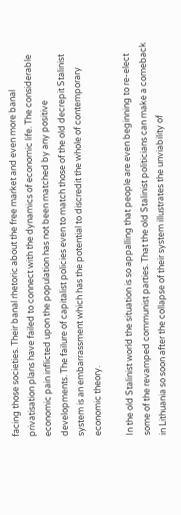facing those societies. Their banal rhetoric about the free market and even more banal privatisation plans have failed to connect with the dynamics of economic life. The considerable economic pain inflicted upon the population has not been matched by any positive developments. The failure of capitalist policies even to match those of the old decrepit Stalinist system is an embarrassment which has the potential to discredit the whole of contemporary economic theory.

In the old Stalinist world the situation is so appalling that people are even beginning to re-elect some of the revamped communist parties. That the old Stalinist politicians can make a comeback in Lithuania so soon after the collapse of their system illustrates the unviability of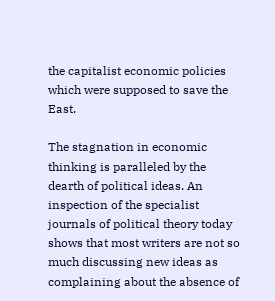the capitalist economic policies which were supposed to save the East.

The stagnation in economic thinking is paralleled by the dearth of political ideas. An inspection of the specialist journals of political theory today shows that most writers are not so much discussing new ideas as complaining about the absence of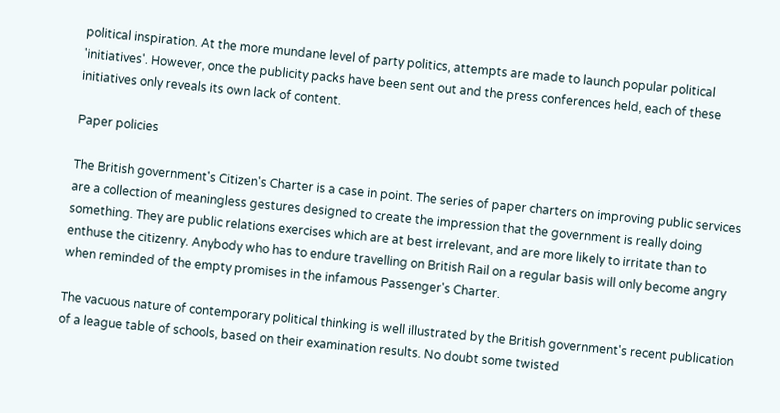political inspiration. At the more mundane level of party politics, attempts are made to launch popular political 'initiatives'. However, once the publicity packs have been sent out and the press conferences held, each of these initiatives only reveals its own lack of content.

Paper policies

The British government's Citizen's Charter is a case in point. The series of paper charters on improving public services are a collection of meaningless gestures designed to create the impression that the government is really doing something. They are public relations exercises which are at best irrelevant, and are more likely to irritate than to enthuse the citizenry. Anybody who has to endure travelling on British Rail on a regular basis will only become angry when reminded of the empty promises in the infamous Passenger's Charter.

The vacuous nature of contemporary political thinking is well illustrated by the British government's recent publication of a league table of schools, based on their examination results. No doubt some twisted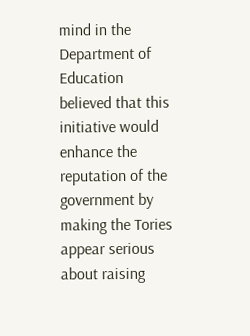mind in the Department of Education believed that this initiative would enhance the reputation of the government by making the Tories appear serious about raising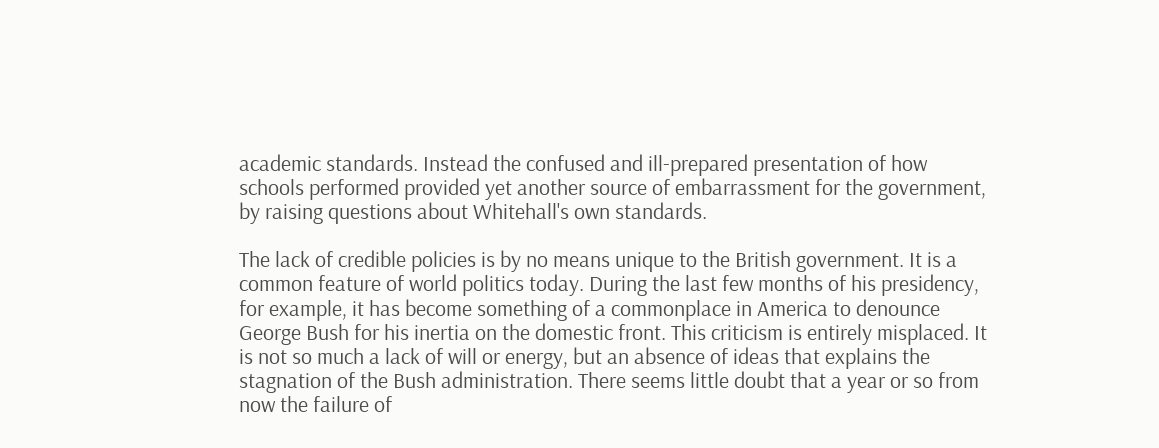academic standards. Instead the confused and ill-prepared presentation of how schools performed provided yet another source of embarrassment for the government, by raising questions about Whitehall's own standards.

The lack of credible policies is by no means unique to the British government. It is a common feature of world politics today. During the last few months of his presidency, for example, it has become something of a commonplace in America to denounce George Bush for his inertia on the domestic front. This criticism is entirely misplaced. It is not so much a lack of will or energy, but an absence of ideas that explains the stagnation of the Bush administration. There seems little doubt that a year or so from now the failure of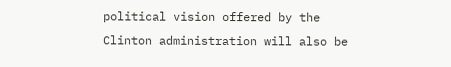political vision offered by the Clinton administration will also be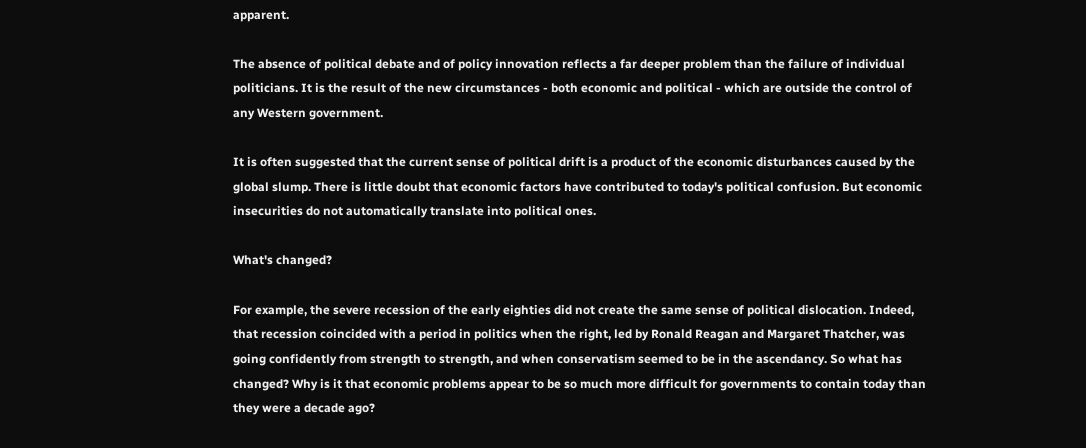apparent.

The absence of political debate and of policy innovation reflects a far deeper problem than the failure of individual politicians. It is the result of the new circumstances - both economic and political - which are outside the control of any Western government.

It is often suggested that the current sense of political drift is a product of the economic disturbances caused by the global slump. There is little doubt that economic factors have contributed to today's political confusion. But economic insecurities do not automatically translate into political ones.

What's changed?

For example, the severe recession of the early eighties did not create the same sense of political dislocation. Indeed, that recession coincided with a period in politics when the right, led by Ronald Reagan and Margaret Thatcher, was going confidently from strength to strength, and when conservatism seemed to be in the ascendancy. So what has changed? Why is it that economic problems appear to be so much more difficult for governments to contain today than they were a decade ago?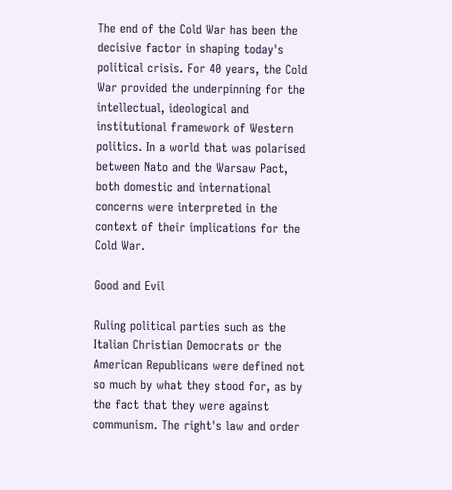The end of the Cold War has been the decisive factor in shaping today's political crisis. For 40 years, the Cold War provided the underpinning for the intellectual, ideological and institutional framework of Western politics. In a world that was polarised between Nato and the Warsaw Pact, both domestic and international concerns were interpreted in the context of their implications for the Cold War.

Good and Evil

Ruling political parties such as the Italian Christian Democrats or the American Republicans were defined not so much by what they stood for, as by the fact that they were against communism. The right's law and order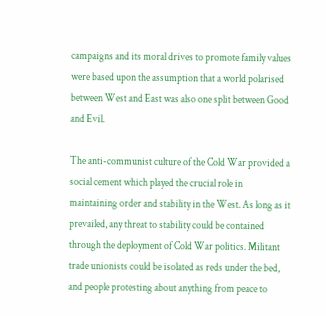campaigns and its moral drives to promote family values were based upon the assumption that a world polarised between West and East was also one split between Good and Evil.

The anti-communist culture of the Cold War provided a social cement which played the crucial role in maintaining order and stability in the West. As long as it prevailed, any threat to stability could be contained through the deployment of Cold War politics. Militant trade unionists could be isolated as reds under the bed, and people protesting about anything from peace to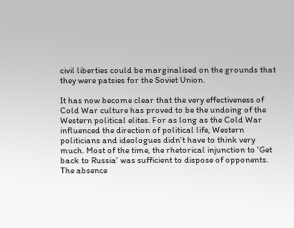civil liberties could be marginalised on the grounds that they were patsies for the Soviet Union.

It has now become clear that the very effectiveness of Cold War culture has proved to be the undoing of the Western political elites. For as long as the Cold War influenced the direction of political life, Western politicians and ideologues didn't have to think very much. Most of the time, the rhetorical injunction to 'Get back to Russia' was sufficient to dispose of opponents. The absence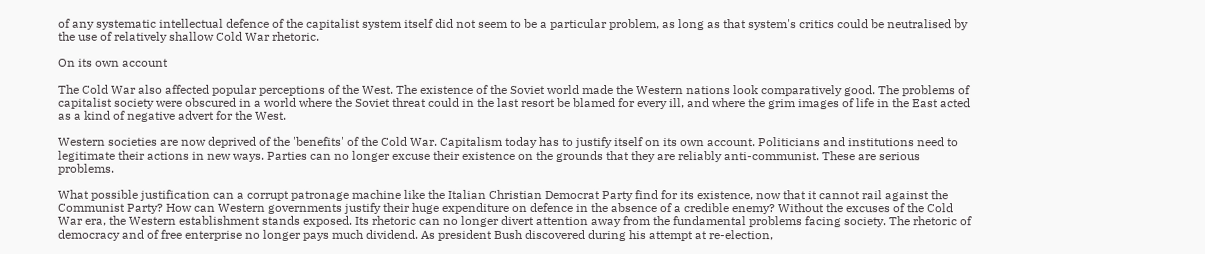of any systematic intellectual defence of the capitalist system itself did not seem to be a particular problem, as long as that system's critics could be neutralised by the use of relatively shallow Cold War rhetoric.

On its own account

The Cold War also affected popular perceptions of the West. The existence of the Soviet world made the Western nations look comparatively good. The problems of capitalist society were obscured in a world where the Soviet threat could in the last resort be blamed for every ill, and where the grim images of life in the East acted as a kind of negative advert for the West.

Western societies are now deprived of the 'benefits' of the Cold War. Capitalism today has to justify itself on its own account. Politicians and institutions need to legitimate their actions in new ways. Parties can no longer excuse their existence on the grounds that they are reliably anti-communist. These are serious problems.

What possible justification can a corrupt patronage machine like the Italian Christian Democrat Party find for its existence, now that it cannot rail against the Communist Party? How can Western governments justify their huge expenditure on defence in the absence of a credible enemy? Without the excuses of the Cold War era, the Western establishment stands exposed. Its rhetoric can no longer divert attention away from the fundamental problems facing society. The rhetoric of democracy and of free enterprise no longer pays much dividend. As president Bush discovered during his attempt at re-election,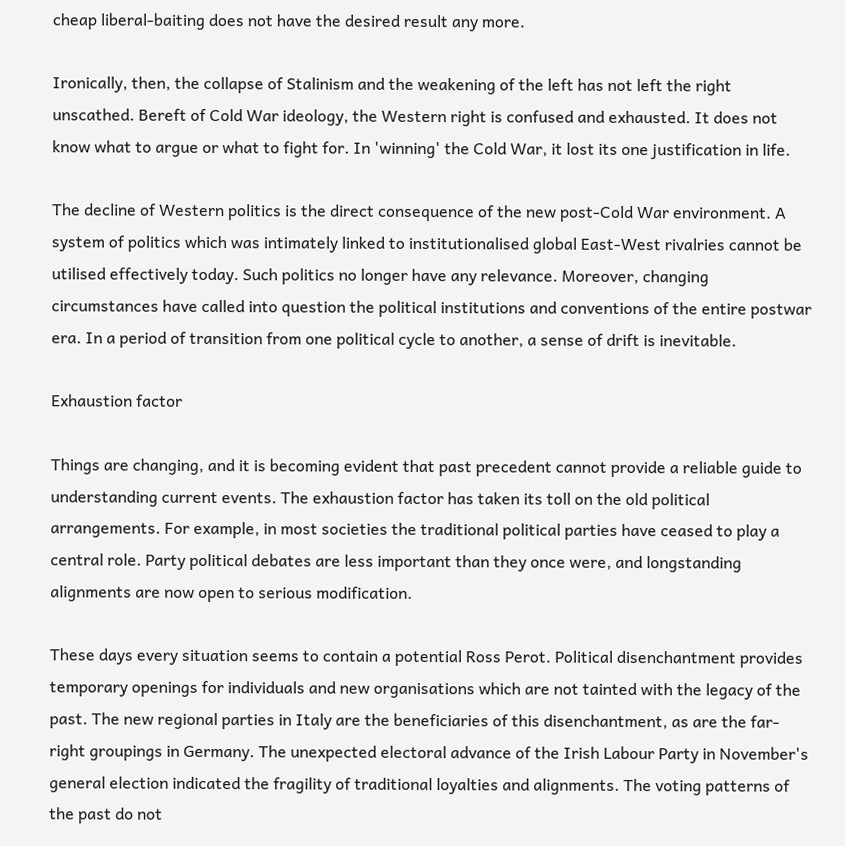cheap liberal-baiting does not have the desired result any more.

Ironically, then, the collapse of Stalinism and the weakening of the left has not left the right unscathed. Bereft of Cold War ideology, the Western right is confused and exhausted. It does not know what to argue or what to fight for. In 'winning' the Cold War, it lost its one justification in life.

The decline of Western politics is the direct consequence of the new post-Cold War environment. A system of politics which was intimately linked to institutionalised global East-West rivalries cannot be utilised effectively today. Such politics no longer have any relevance. Moreover, changing circumstances have called into question the political institutions and conventions of the entire postwar era. In a period of transition from one political cycle to another, a sense of drift is inevitable.

Exhaustion factor

Things are changing, and it is becoming evident that past precedent cannot provide a reliable guide to understanding current events. The exhaustion factor has taken its toll on the old political arrangements. For example, in most societies the traditional political parties have ceased to play a central role. Party political debates are less important than they once were, and longstanding alignments are now open to serious modification.

These days every situation seems to contain a potential Ross Perot. Political disenchantment provides temporary openings for individuals and new organisations which are not tainted with the legacy of the past. The new regional parties in Italy are the beneficiaries of this disenchantment, as are the far-right groupings in Germany. The unexpected electoral advance of the Irish Labour Party in November's general election indicated the fragility of traditional loyalties and alignments. The voting patterns of the past do not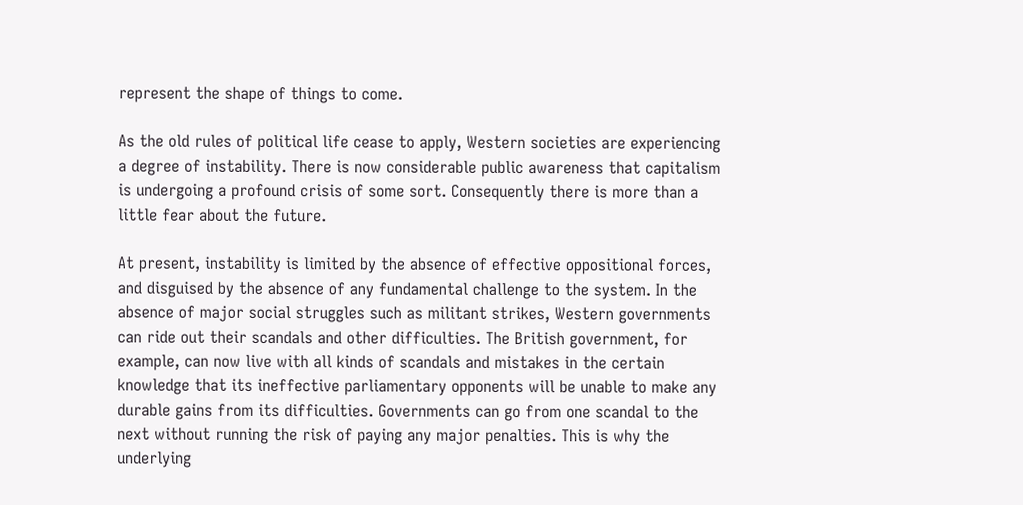represent the shape of things to come.

As the old rules of political life cease to apply, Western societies are experiencing a degree of instability. There is now considerable public awareness that capitalism is undergoing a profound crisis of some sort. Consequently there is more than a little fear about the future.

At present, instability is limited by the absence of effective oppositional forces, and disguised by the absence of any fundamental challenge to the system. In the absence of major social struggles such as militant strikes, Western governments can ride out their scandals and other difficulties. The British government, for example, can now live with all kinds of scandals and mistakes in the certain knowledge that its ineffective parliamentary opponents will be unable to make any durable gains from its difficulties. Governments can go from one scandal to the next without running the risk of paying any major penalties. This is why the underlying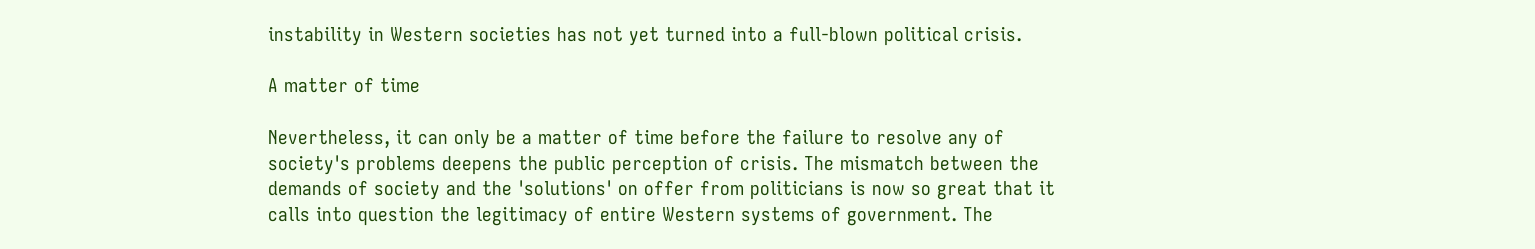instability in Western societies has not yet turned into a full-blown political crisis.

A matter of time

Nevertheless, it can only be a matter of time before the failure to resolve any of society's problems deepens the public perception of crisis. The mismatch between the demands of society and the 'solutions' on offer from politicians is now so great that it calls into question the legitimacy of entire Western systems of government. The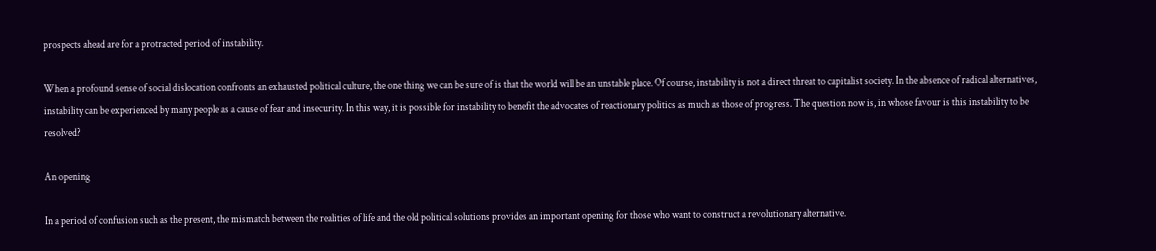prospects ahead are for a protracted period of instability.

When a profound sense of social dislocation confronts an exhausted political culture, the one thing we can be sure of is that the world will be an unstable place. Of course, instability is not a direct threat to capitalist society. In the absence of radical alternatives, instability can be experienced by many people as a cause of fear and insecurity. In this way, it is possible for instability to benefit the advocates of reactionary politics as much as those of progress. The question now is, in whose favour is this instability to be resolved?

An opening

In a period of confusion such as the present, the mismatch between the realities of life and the old political solutions provides an important opening for those who want to construct a revolutionary alternative.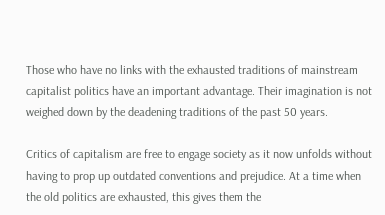Those who have no links with the exhausted traditions of mainstream capitalist politics have an important advantage. Their imagination is not weighed down by the deadening traditions of the past 50 years.

Critics of capitalism are free to engage society as it now unfolds without having to prop up outdated conventions and prejudice. At a time when the old politics are exhausted, this gives them the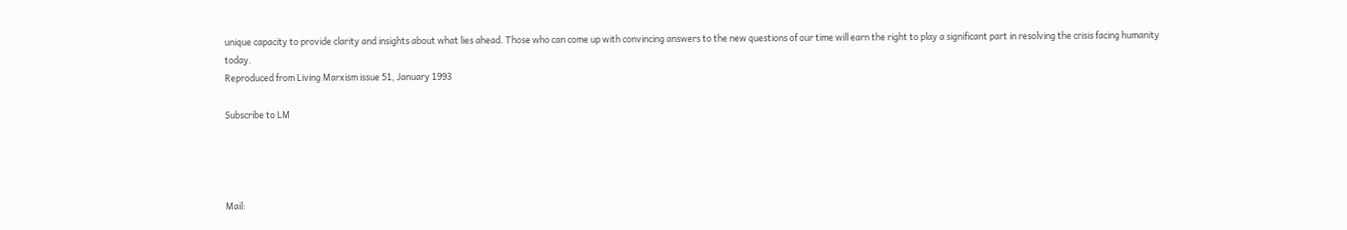unique capacity to provide clarity and insights about what lies ahead. Those who can come up with convincing answers to the new questions of our time will earn the right to play a significant part in resolving the crisis facing humanity today.
Reproduced from Living Marxism issue 51, January 1993

Subscribe to LM




Mail: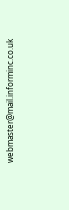webmaster@mail.informinc.co.uk